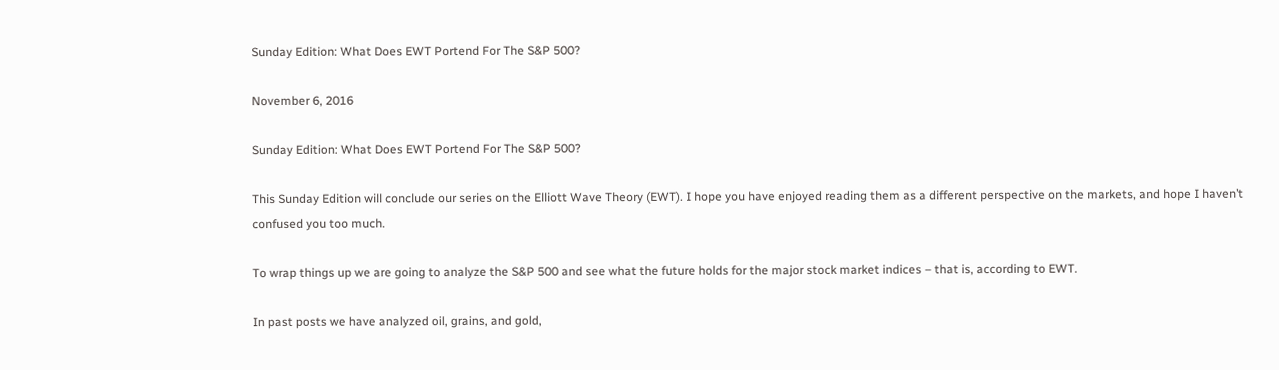Sunday Edition: What Does EWT Portend For The S&P 500?

November 6, 2016

Sunday Edition: What Does EWT Portend For The S&P 500?

This Sunday Edition will conclude our series on the Elliott Wave Theory (EWT). I hope you have enjoyed reading them as a different perspective on the markets, and hope I haven’t confused you too much.

To wrap things up we are going to analyze the S&P 500 and see what the future holds for the major stock market indices – that is, according to EWT.

In past posts we have analyzed oil, grains, and gold,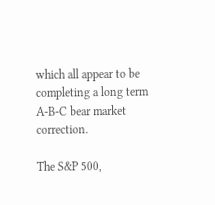which all appear to be completing a long term A-B-C bear market correction.

The S&P 500,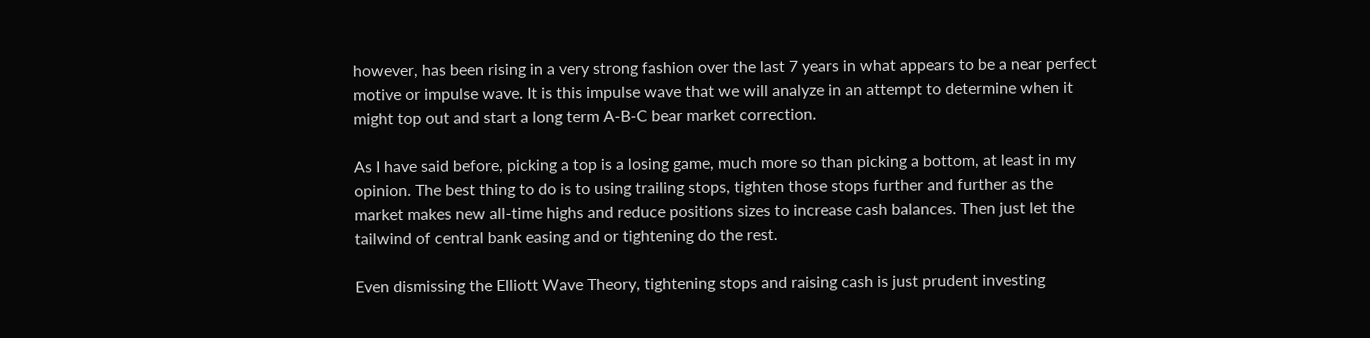however, has been rising in a very strong fashion over the last 7 years in what appears to be a near perfect motive or impulse wave. It is this impulse wave that we will analyze in an attempt to determine when it might top out and start a long term A-B-C bear market correction.

As I have said before, picking a top is a losing game, much more so than picking a bottom, at least in my opinion. The best thing to do is to using trailing stops, tighten those stops further and further as the market makes new all-time highs and reduce positions sizes to increase cash balances. Then just let the tailwind of central bank easing and or tightening do the rest.

Even dismissing the Elliott Wave Theory, tightening stops and raising cash is just prudent investing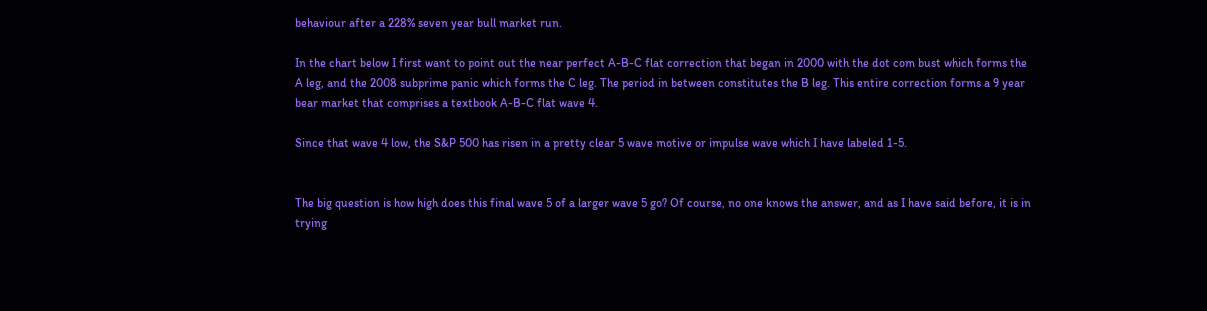behaviour after a 228% seven year bull market run.

In the chart below I first want to point out the near perfect A-B-C flat correction that began in 2000 with the dot com bust which forms the A leg, and the 2008 subprime panic which forms the C leg. The period in between constitutes the B leg. This entire correction forms a 9 year bear market that comprises a textbook A-B-C flat wave 4.

Since that wave 4 low, the S&P 500 has risen in a pretty clear 5 wave motive or impulse wave which I have labeled 1-5.


The big question is how high does this final wave 5 of a larger wave 5 go? Of course, no one knows the answer, and as I have said before, it is in trying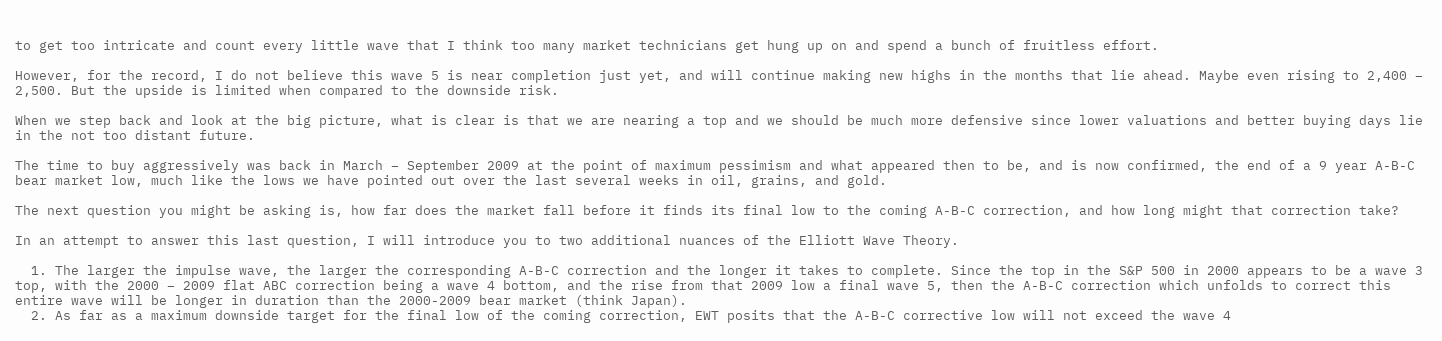to get too intricate and count every little wave that I think too many market technicians get hung up on and spend a bunch of fruitless effort.

However, for the record, I do not believe this wave 5 is near completion just yet, and will continue making new highs in the months that lie ahead. Maybe even rising to 2,400 – 2,500. But the upside is limited when compared to the downside risk.

When we step back and look at the big picture, what is clear is that we are nearing a top and we should be much more defensive since lower valuations and better buying days lie in the not too distant future.

The time to buy aggressively was back in March – September 2009 at the point of maximum pessimism and what appeared then to be, and is now confirmed, the end of a 9 year A-B-C bear market low, much like the lows we have pointed out over the last several weeks in oil, grains, and gold.

The next question you might be asking is, how far does the market fall before it finds its final low to the coming A-B-C correction, and how long might that correction take?

In an attempt to answer this last question, I will introduce you to two additional nuances of the Elliott Wave Theory.

  1. The larger the impulse wave, the larger the corresponding A-B-C correction and the longer it takes to complete. Since the top in the S&P 500 in 2000 appears to be a wave 3 top, with the 2000 – 2009 flat ABC correction being a wave 4 bottom, and the rise from that 2009 low a final wave 5, then the A-B-C correction which unfolds to correct this entire wave will be longer in duration than the 2000-2009 bear market (think Japan).
  2. As far as a maximum downside target for the final low of the coming correction, EWT posits that the A-B-C corrective low will not exceed the wave 4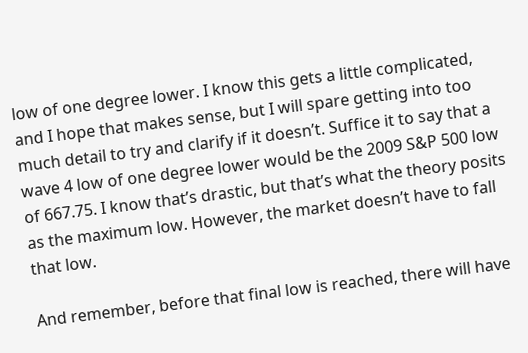low of one degree lower. I know this gets a little complicated, and I hope that makes sense, but I will spare getting into too much detail to try and clarify if it doesn’t. Suffice it to say that a wave 4 low of one degree lower would be the 2009 S&P 500 low of 667.75. I know that’s drastic, but that’s what the theory posits as the maximum low. However, the market doesn’t have to fall that low.

And remember, before that final low is reached, there will have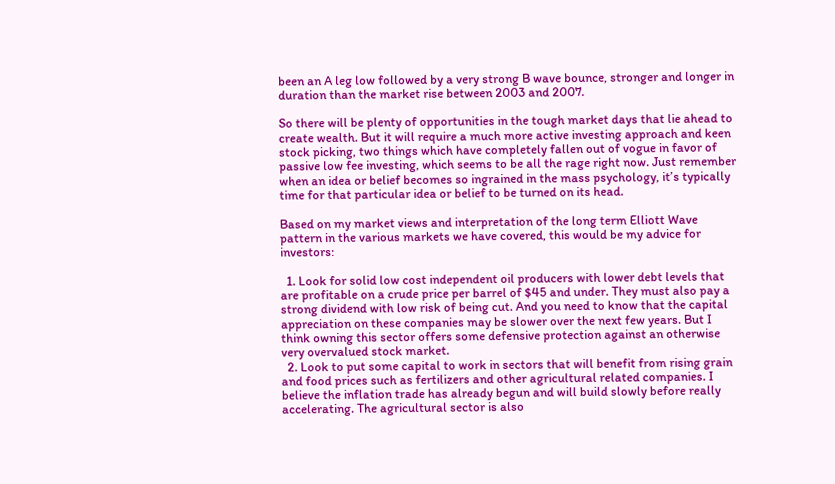been an A leg low followed by a very strong B wave bounce, stronger and longer in duration than the market rise between 2003 and 2007.

So there will be plenty of opportunities in the tough market days that lie ahead to create wealth. But it will require a much more active investing approach and keen stock picking, two things which have completely fallen out of vogue in favor of passive low fee investing, which seems to be all the rage right now. Just remember when an idea or belief becomes so ingrained in the mass psychology, it’s typically time for that particular idea or belief to be turned on its head.

Based on my market views and interpretation of the long term Elliott Wave pattern in the various markets we have covered, this would be my advice for investors:

  1. Look for solid low cost independent oil producers with lower debt levels that are profitable on a crude price per barrel of $45 and under. They must also pay a strong dividend with low risk of being cut. And you need to know that the capital appreciation on these companies may be slower over the next few years. But I think owning this sector offers some defensive protection against an otherwise very overvalued stock market.
  2. Look to put some capital to work in sectors that will benefit from rising grain and food prices such as fertilizers and other agricultural related companies. I believe the inflation trade has already begun and will build slowly before really accelerating. The agricultural sector is also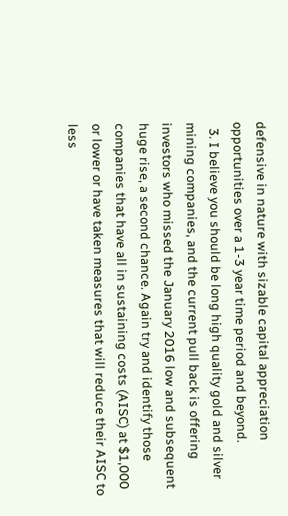defensive in nature with sizable capital appreciation opportunities over a 1-3 year time period and beyond.
  3. I believe you should be long high quality gold and silver mining companies, and the current pull back is offering investors who missed the January 2016 low and subsequent huge rise, a second chance. Again try and identify those companies that have all in sustaining costs (AISC) at $1,000 or lower or have taken measures that will reduce their AISC to less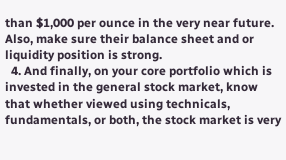than $1,000 per ounce in the very near future. Also, make sure their balance sheet and or liquidity position is strong.
  4. And finally, on your core portfolio which is invested in the general stock market, know that whether viewed using technicals, fundamentals, or both, the stock market is very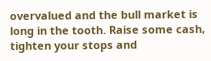overvalued and the bull market is long in the tooth. Raise some cash, tighten your stops and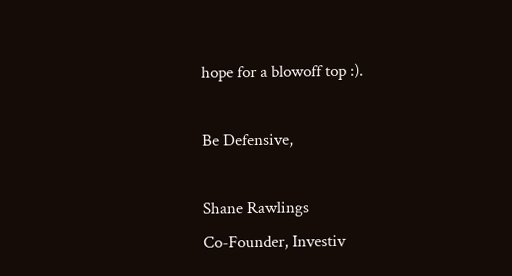hope for a blowoff top :).

Be Defensive,

Shane Rawlings
Co-Founder, Investiv